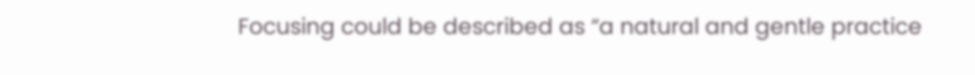Focusing could be described as “a natural and gentle practice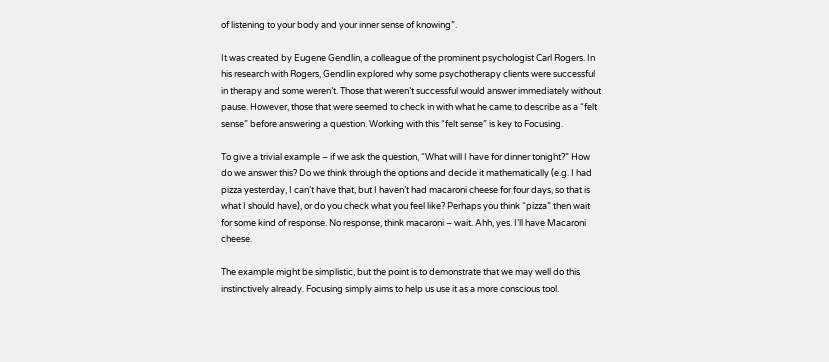of listening to your body and your inner sense of knowing”.

It was created by Eugene Gendlin, a colleague of the prominent psychologist Carl Rogers. In his research with Rogers, Gendlin explored why some psychotherapy clients were successful in therapy and some weren’t. Those that weren’t successful would answer immediately without pause. However, those that were seemed to check in with what he came to describe as a “felt sense” before answering a question. Working with this “felt sense” is key to Focusing.

To give a trivial example – if we ask the question, “What will I have for dinner tonight?” How do we answer this? Do we think through the options and decide it mathematically (e.g. I had pizza yesterday, I can’t have that, but I haven’t had macaroni cheese for four days, so that is what I should have), or do you check what you feel like? Perhaps you think “pizza” then wait for some kind of response. No response, think macaroni – wait. Ahh, yes. I’ll have Macaroni cheese.

The example might be simplistic, but the point is to demonstrate that we may well do this instinctively already. Focusing simply aims to help us use it as a more conscious tool.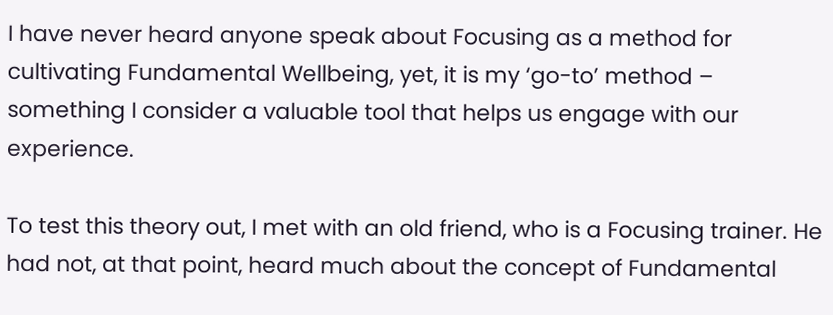I have never heard anyone speak about Focusing as a method for cultivating Fundamental Wellbeing, yet, it is my ‘go-to’ method – something I consider a valuable tool that helps us engage with our experience.

To test this theory out, I met with an old friend, who is a Focusing trainer. He had not, at that point, heard much about the concept of Fundamental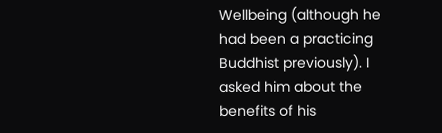Wellbeing (although he had been a practicing Buddhist previously). I asked him about the benefits of his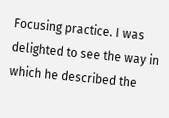Focusing practice. I was delighted to see the way in which he described the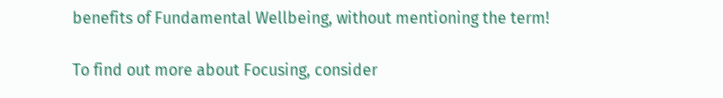benefits of Fundamental Wellbeing, without mentioning the term!

To find out more about Focusing, consider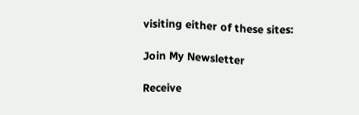visiting either of these sites:

Join My Newsletter

Receive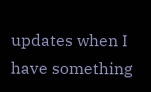updates when I have something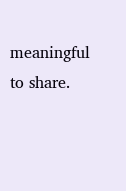meaningful to share.